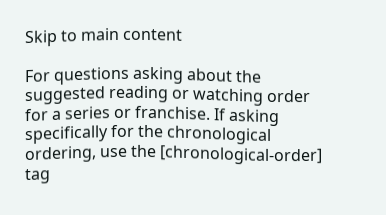Skip to main content

For questions asking about the suggested reading or watching order for a series or franchise. If asking specifically for the chronological ordering, use the [chronological-order] tag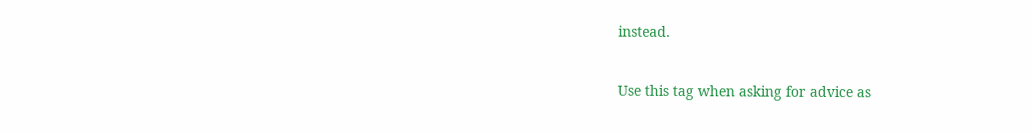instead.

Use this tag when asking for advice as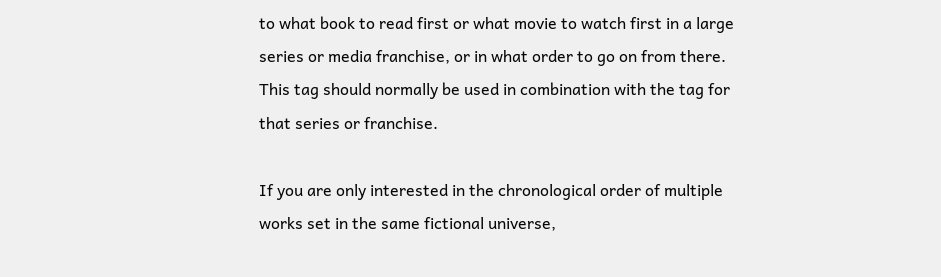to what book to read first or what movie to watch first in a large series or media franchise, or in what order to go on from there. This tag should normally be used in combination with the tag for that series or franchise.

If you are only interested in the chronological order of multiple works set in the same fictional universe,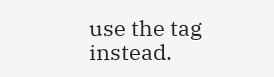use the tag instead.